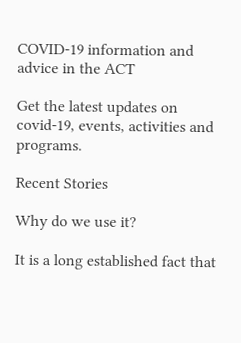COVID-19 information and advice in the ACT

Get the latest updates on covid-19, events, activities and programs.

Recent Stories

Why do we use it?

It is a long established fact that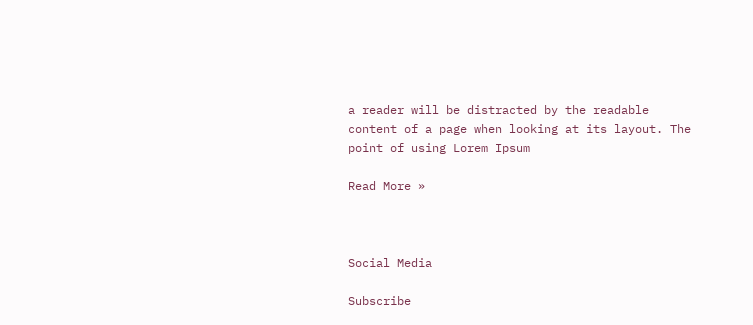a reader will be distracted by the readable content of a page when looking at its layout. The point of using Lorem Ipsum

Read More »



Social Media

Subscribe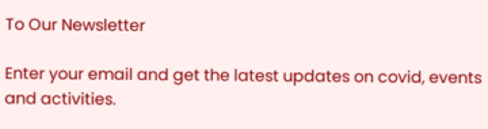To Our Newsletter

Enter your email and get the latest updates on covid, events and activities.